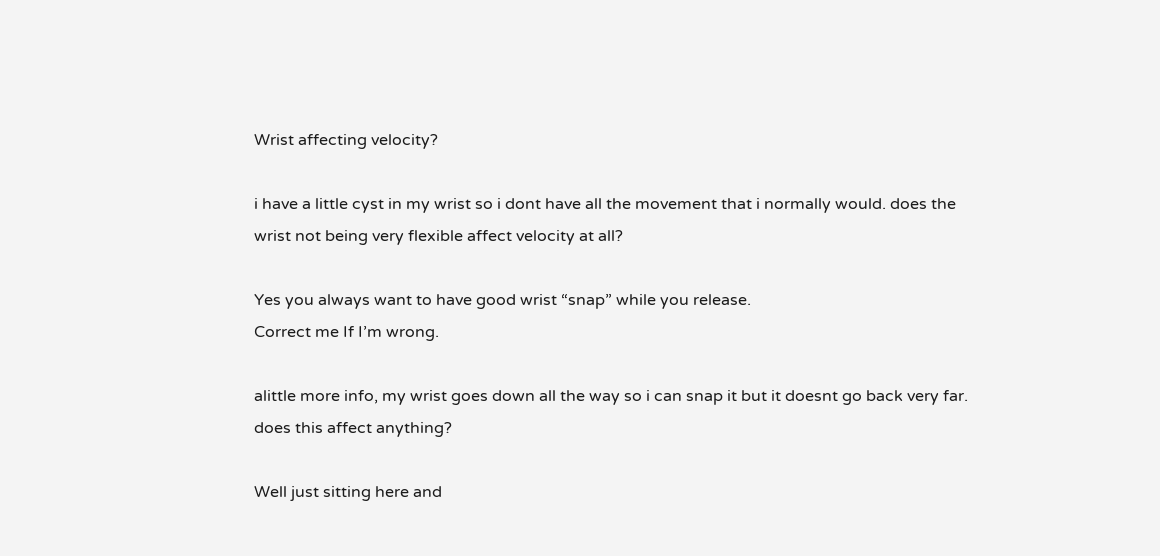Wrist affecting velocity?

i have a little cyst in my wrist so i dont have all the movement that i normally would. does the wrist not being very flexible affect velocity at all?

Yes you always want to have good wrist “snap” while you release.
Correct me If I’m wrong.

alittle more info, my wrist goes down all the way so i can snap it but it doesnt go back very far. does this affect anything?

Well just sitting here and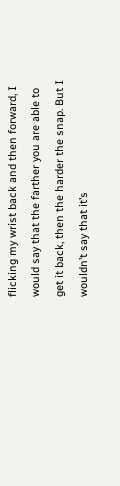flicking my wrist back and then forward, I would say that the farther you are able to get it back, then the harder the snap. But I wouldn’t say that it’s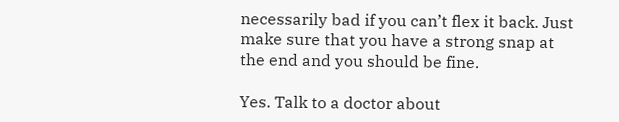necessarily bad if you can’t flex it back. Just make sure that you have a strong snap at the end and you should be fine.

Yes. Talk to a doctor about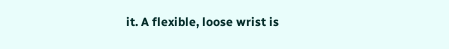it. A flexible, loose wrist is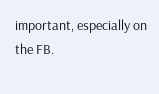important, especially on the FB.